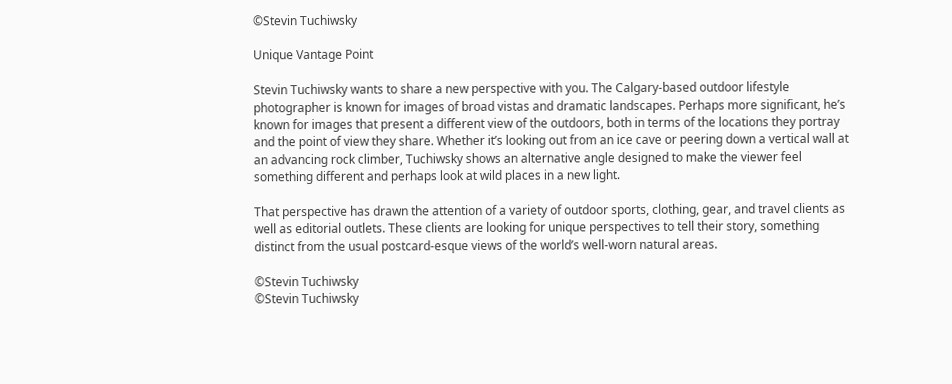©Stevin Tuchiwsky

Unique Vantage Point

Stevin Tuchiwsky wants to share a new perspective with you. The Calgary-based outdoor lifestyle photographer is known for images of broad vistas and dramatic landscapes. Perhaps more significant, he’s known for images that present a different view of the outdoors, both in terms of the locations they portray and the point of view they share. Whether it’s looking out from an ice cave or peering down a vertical wall at an advancing rock climber, Tuchiwsky shows an alternative angle designed to make the viewer feel something different and perhaps look at wild places in a new light.

That perspective has drawn the attention of a variety of outdoor sports, clothing, gear, and travel clients as well as editorial outlets. These clients are looking for unique perspectives to tell their story, something distinct from the usual postcard-esque views of the world’s well-worn natural areas.

©Stevin Tuchiwsky
©Stevin Tuchiwsky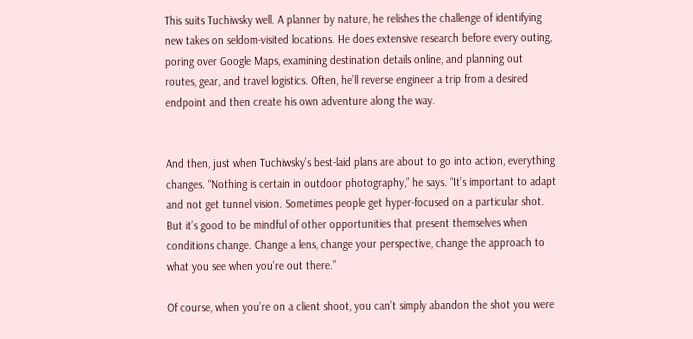This suits Tuchiwsky well. A planner by nature, he relishes the challenge of identifying new takes on seldom-visited locations. He does extensive research before every outing, poring over Google Maps, examining destination details online, and planning out routes, gear, and travel logistics. Often, he’ll reverse engineer a trip from a desired endpoint and then create his own adventure along the way.


And then, just when Tuchiwsky’s best-laid plans are about to go into action, everything changes. “Nothing is certain in outdoor photography,” he says. “It’s important to adapt and not get tunnel vision. Sometimes people get hyper-focused on a particular shot. But it’s good to be mindful of other opportunities that present themselves when conditions change. Change a lens, change your perspective, change the approach to what you see when you’re out there.”

Of course, when you’re on a client shoot, you can’t simply abandon the shot you were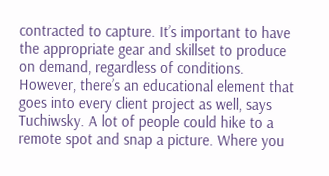contracted to capture. It’s important to have the appropriate gear and skillset to produce on demand, regardless of conditions. However, there’s an educational element that goes into every client project as well, says Tuchiwsky. A lot of people could hike to a remote spot and snap a picture. Where you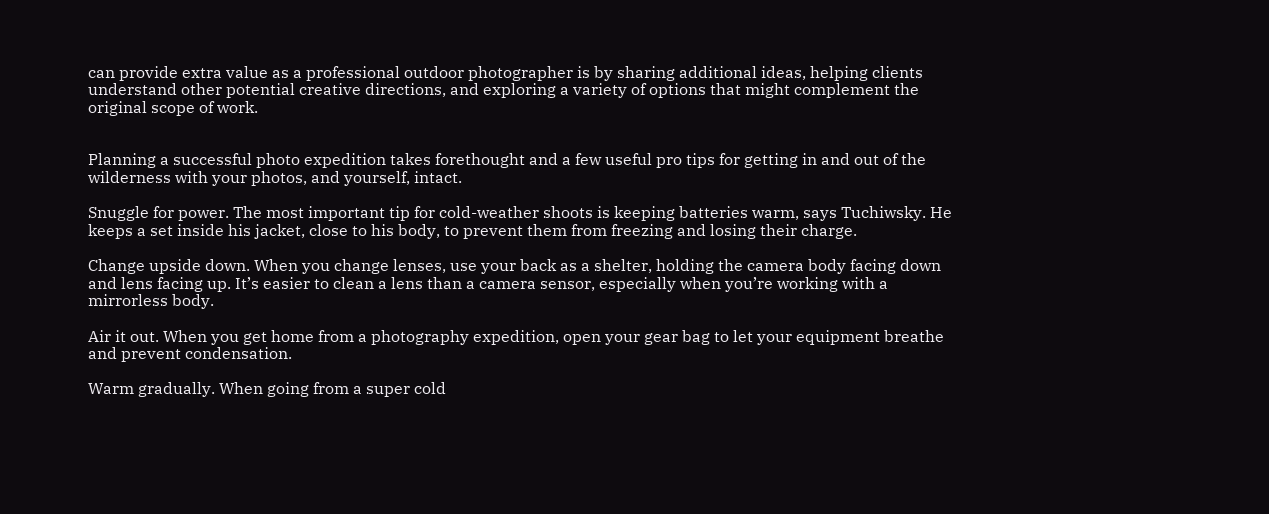can provide extra value as a professional outdoor photographer is by sharing additional ideas, helping clients understand other potential creative directions, and exploring a variety of options that might complement the original scope of work.


Planning a successful photo expedition takes forethought and a few useful pro tips for getting in and out of the wilderness with your photos, and yourself, intact.

Snuggle for power. The most important tip for cold-weather shoots is keeping batteries warm, says Tuchiwsky. He keeps a set inside his jacket, close to his body, to prevent them from freezing and losing their charge.

Change upside down. When you change lenses, use your back as a shelter, holding the camera body facing down and lens facing up. It’s easier to clean a lens than a camera sensor, especially when you’re working with a mirrorless body.

Air it out. When you get home from a photography expedition, open your gear bag to let your equipment breathe and prevent condensation.

Warm gradually. When going from a super cold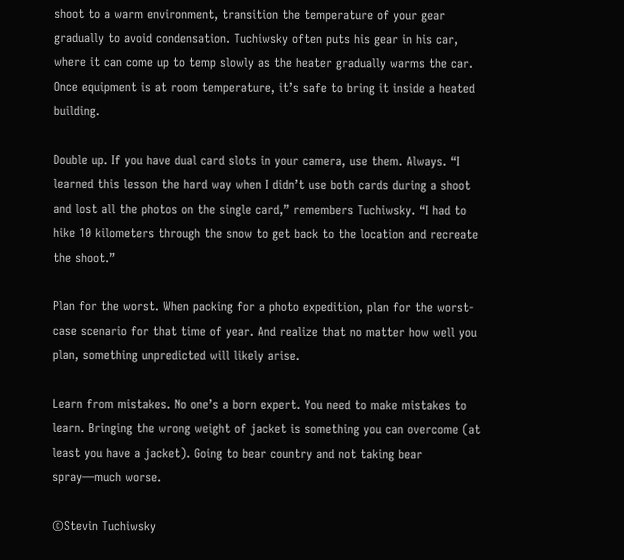shoot to a warm environment, transition the temperature of your gear gradually to avoid condensation. Tuchiwsky often puts his gear in his car, where it can come up to temp slowly as the heater gradually warms the car. Once equipment is at room temperature, it’s safe to bring it inside a heated building.

Double up. If you have dual card slots in your camera, use them. Always. “I learned this lesson the hard way when I didn’t use both cards during a shoot and lost all the photos on the single card,” remembers Tuchiwsky. “I had to hike 10 kilometers through the snow to get back to the location and recreate the shoot.”

Plan for the worst. When packing for a photo expedition, plan for the worst-case scenario for that time of year. And realize that no matter how well you plan, something unpredicted will likely arise.

Learn from mistakes. No one’s a born expert. You need to make mistakes to learn. Bringing the wrong weight of jacket is something you can overcome (at least you have a jacket). Going to bear country and not taking bear spray—much worse.

©Stevin Tuchiwsky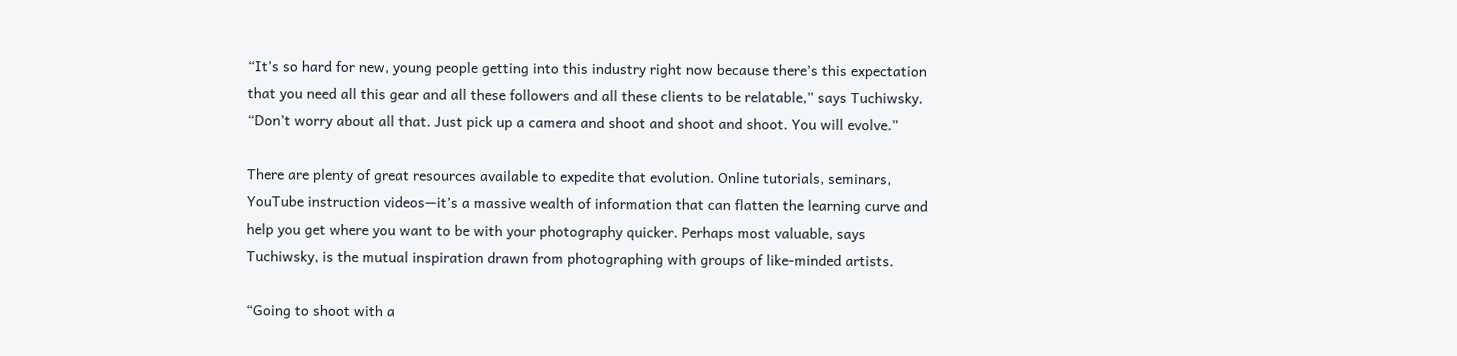“It’s so hard for new, young people getting into this industry right now because there’s this expectation that you need all this gear and all these followers and all these clients to be relatable,” says Tuchiwsky. “Don’t worry about all that. Just pick up a camera and shoot and shoot and shoot. You will evolve.”

There are plenty of great resources available to expedite that evolution. Online tutorials, seminars, YouTube instruction videos—it’s a massive wealth of information that can flatten the learning curve and help you get where you want to be with your photography quicker. Perhaps most valuable, says Tuchiwsky, is the mutual inspiration drawn from photographing with groups of like-minded artists.

“Going to shoot with a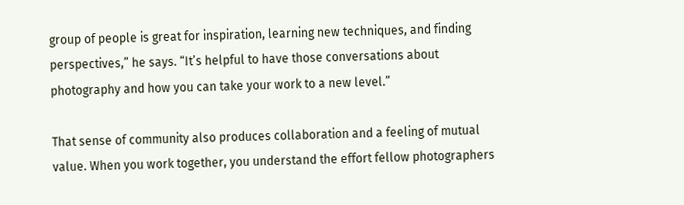group of people is great for inspiration, learning new techniques, and finding perspectives,” he says. “It’s helpful to have those conversations about photography and how you can take your work to a new level.”

That sense of community also produces collaboration and a feeling of mutual value. When you work together, you understand the effort fellow photographers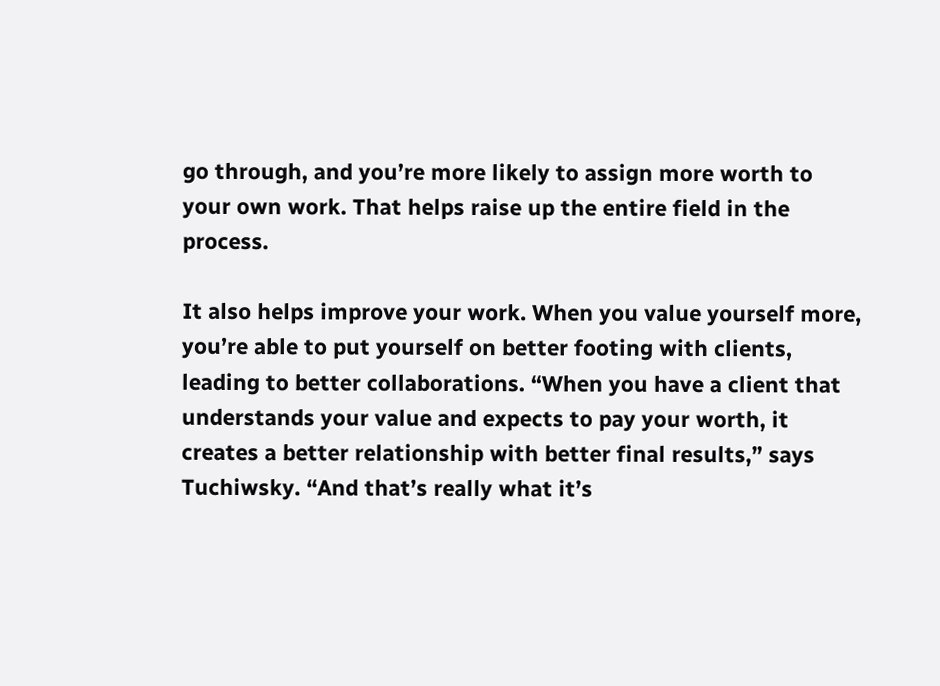go through, and you’re more likely to assign more worth to your own work. That helps raise up the entire field in the process.

It also helps improve your work. When you value yourself more, you’re able to put yourself on better footing with clients, leading to better collaborations. “When you have a client that understands your value and expects to pay your worth, it creates a better relationship with better final results,” says Tuchiwsky. “And that’s really what it’s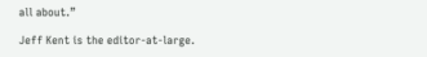all about.”

Jeff Kent is the editor-at-large.